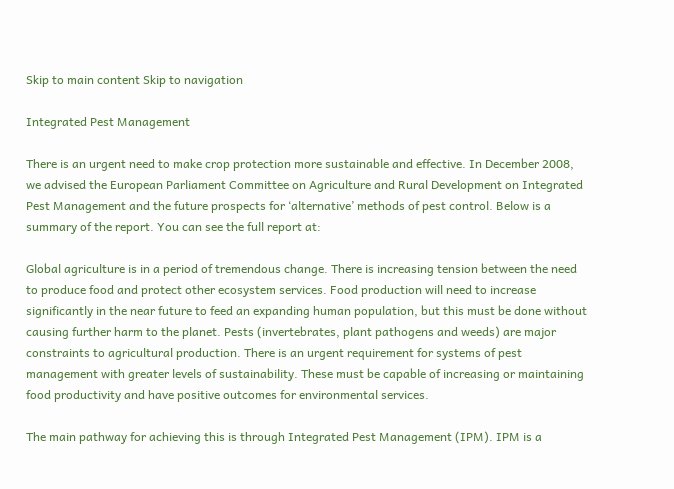Skip to main content Skip to navigation

Integrated Pest Management

There is an urgent need to make crop protection more sustainable and effective. In December 2008, we advised the European Parliament Committee on Agriculture and Rural Development on Integrated Pest Management and the future prospects for ‘alternative’ methods of pest control. Below is a summary of the report. You can see the full report at:

Global agriculture is in a period of tremendous change. There is increasing tension between the need to produce food and protect other ecosystem services. Food production will need to increase significantly in the near future to feed an expanding human population, but this must be done without causing further harm to the planet. Pests (invertebrates, plant pathogens and weeds) are major constraints to agricultural production. There is an urgent requirement for systems of pest management with greater levels of sustainability. These must be capable of increasing or maintaining food productivity and have positive outcomes for environmental services.

The main pathway for achieving this is through Integrated Pest Management (IPM). IPM is a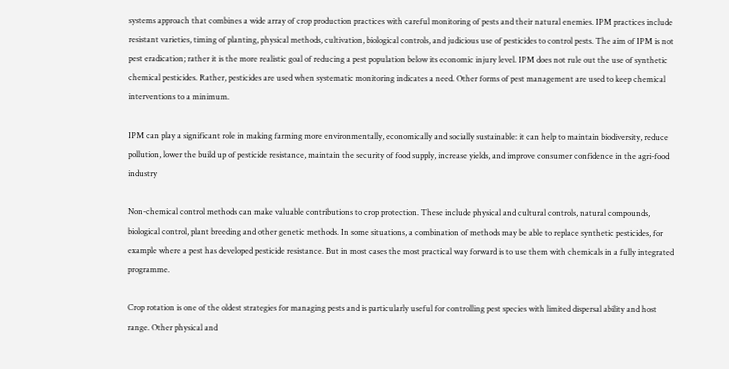systems approach that combines a wide array of crop production practices with careful monitoring of pests and their natural enemies. IPM practices include resistant varieties, timing of planting, physical methods, cultivation, biological controls, and judicious use of pesticides to control pests. The aim of IPM is not pest eradication; rather it is the more realistic goal of reducing a pest population below its economic injury level. IPM does not rule out the use of synthetic chemical pesticides. Rather, pesticides are used when systematic monitoring indicates a need. Other forms of pest management are used to keep chemical interventions to a minimum.

IPM can play a significant role in making farming more environmentally, economically and socially sustainable: it can help to maintain biodiversity, reduce pollution, lower the build up of pesticide resistance, maintain the security of food supply, increase yields, and improve consumer confidence in the agri-food industry

Non-chemical control methods can make valuable contributions to crop protection. These include physical and cultural controls, natural compounds, biological control, plant breeding and other genetic methods. In some situations, a combination of methods may be able to replace synthetic pesticides, for example where a pest has developed pesticide resistance. But in most cases the most practical way forward is to use them with chemicals in a fully integrated programme.

Crop rotation is one of the oldest strategies for managing pests and is particularly useful for controlling pest species with limited dispersal ability and host range. Other physical and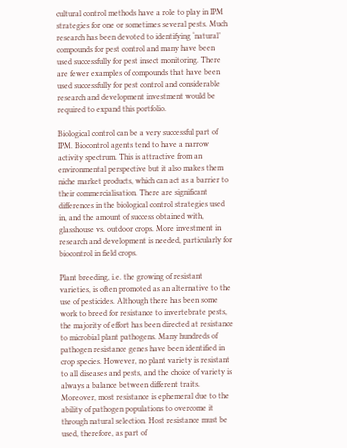cultural control methods have a role to play in IPM strategies for one or sometimes several pests. Much research has been devoted to identifying ‘natural’ compounds for pest control and many have been used successfully for pest insect monitoring. There are fewer examples of compounds that have been used successfully for pest control and considerable research and development investment would be required to expand this portfolio.

Biological control can be a very successful part of IPM. Biocontrol agents tend to have a narrow activity spectrum. This is attractive from an environmental perspective but it also makes them niche market products, which can act as a barrier to their commercialisation. There are significant differences in the biological control strategies used in, and the amount of success obtained with, glasshouse vs. outdoor crops. More investment in research and development is needed, particularly for biocontrol in field crops.

Plant breeding, i.e. the growing of resistant varieties, is often promoted as an alternative to the use of pesticides. Although there has been some work to breed for resistance to invertebrate pests, the majority of effort has been directed at resistance to microbial plant pathogens. Many hundreds of pathogen resistance genes have been identified in crop species. However, no plant variety is resistant to all diseases and pests, and the choice of variety is always a balance between different traits. Moreover, most resistance is ephemeral due to the ability of pathogen populations to overcome it through natural selection. Host resistance must be used, therefore, as part of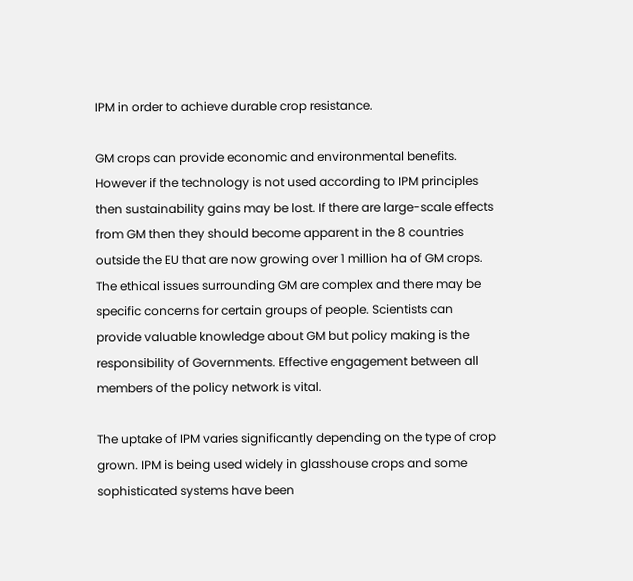IPM in order to achieve durable crop resistance.

GM crops can provide economic and environmental benefits. However if the technology is not used according to IPM principles then sustainability gains may be lost. If there are large-scale effects from GM then they should become apparent in the 8 countries outside the EU that are now growing over 1 million ha of GM crops. The ethical issues surrounding GM are complex and there may be specific concerns for certain groups of people. Scientists can provide valuable knowledge about GM but policy making is the responsibility of Governments. Effective engagement between all members of the policy network is vital.

The uptake of IPM varies significantly depending on the type of crop grown. IPM is being used widely in glasshouse crops and some sophisticated systems have been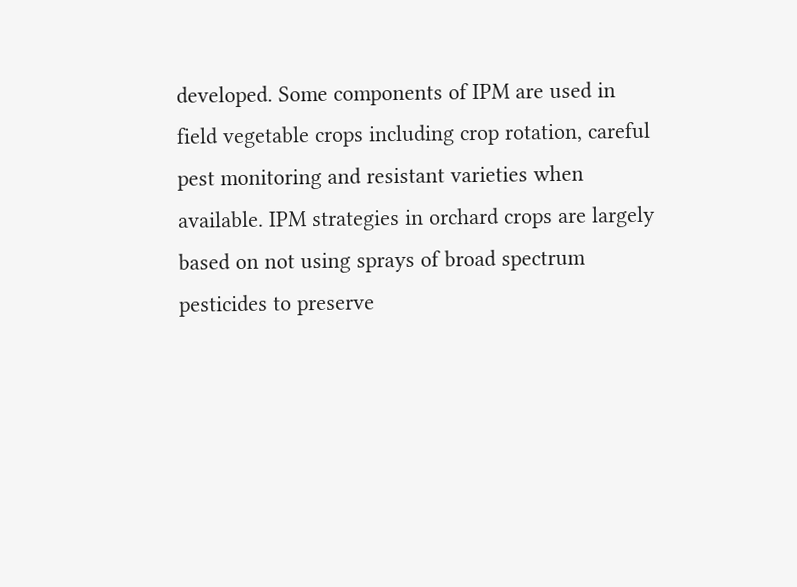developed. Some components of IPM are used in field vegetable crops including crop rotation, careful pest monitoring and resistant varieties when available. IPM strategies in orchard crops are largely based on not using sprays of broad spectrum pesticides to preserve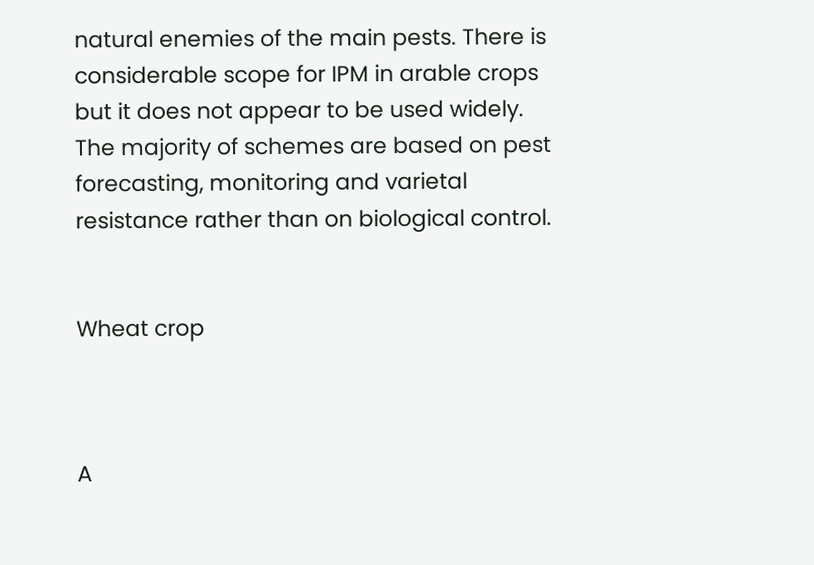natural enemies of the main pests. There is considerable scope for IPM in arable crops but it does not appear to be used widely. The majority of schemes are based on pest forecasting, monitoring and varietal resistance rather than on biological control.


Wheat crop



A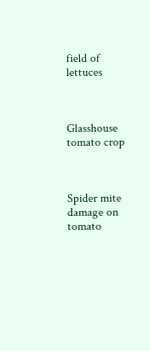field of lettuces



Glasshouse tomato crop



Spider mite damage on tomato